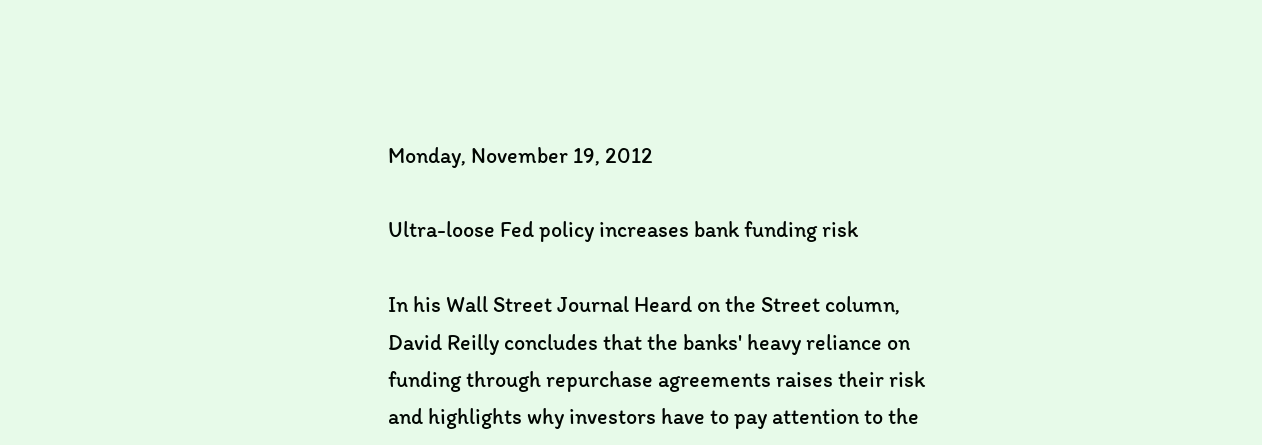Monday, November 19, 2012

Ultra-loose Fed policy increases bank funding risk

In his Wall Street Journal Heard on the Street column, David Reilly concludes that the banks' heavy reliance on funding through repurchase agreements raises their risk and highlights why investors have to pay attention to the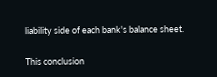liability side of each bank's balance sheet.

This conclusion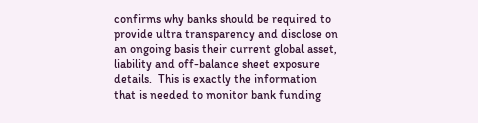confirms why banks should be required to provide ultra transparency and disclose on an ongoing basis their current global asset, liability and off-balance sheet exposure details.  This is exactly the information that is needed to monitor bank funding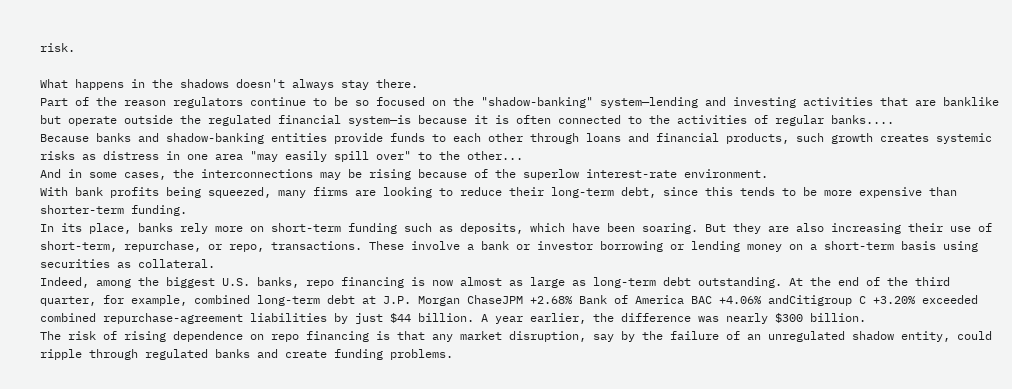risk.

What happens in the shadows doesn't always stay there.
Part of the reason regulators continue to be so focused on the "shadow-banking" system—lending and investing activities that are banklike but operate outside the regulated financial system—is because it is often connected to the activities of regular banks....
Because banks and shadow-banking entities provide funds to each other through loans and financial products, such growth creates systemic risks as distress in one area "may easily spill over" to the other...
And in some cases, the interconnections may be rising because of the superlow interest-rate environment.
With bank profits being squeezed, many firms are looking to reduce their long-term debt, since this tends to be more expensive than shorter-term funding.
In its place, banks rely more on short-term funding such as deposits, which have been soaring. But they are also increasing their use of short-term, repurchase, or repo, transactions. These involve a bank or investor borrowing or lending money on a short-term basis using securities as collateral.
Indeed, among the biggest U.S. banks, repo financing is now almost as large as long-term debt outstanding. At the end of the third quarter, for example, combined long-term debt at J.P. Morgan ChaseJPM +2.68% Bank of America BAC +4.06% andCitigroup C +3.20% exceeded combined repurchase-agreement liabilities by just $44 billion. A year earlier, the difference was nearly $300 billion.
The risk of rising dependence on repo financing is that any market disruption, say by the failure of an unregulated shadow entity, could ripple through regulated banks and create funding problems.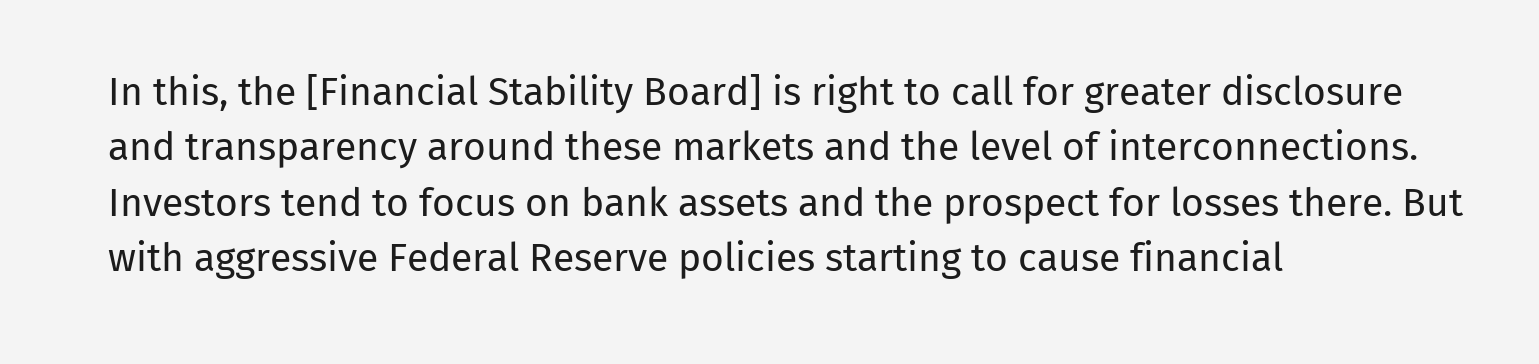In this, the [Financial Stability Board] is right to call for greater disclosure and transparency around these markets and the level of interconnections.
Investors tend to focus on bank assets and the prospect for losses there. But with aggressive Federal Reserve policies starting to cause financial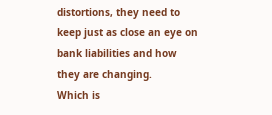distortions, they need to keep just as close an eye on bank liabilities and how they are changing.
Which is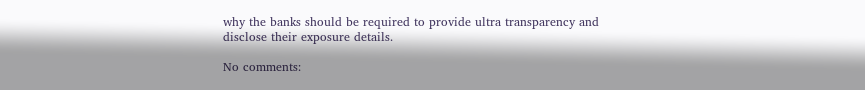why the banks should be required to provide ultra transparency and disclose their exposure details.

No comments: